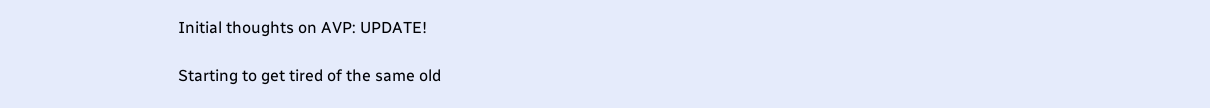Initial thoughts on AVP: UPDATE!

Starting to get tired of the same old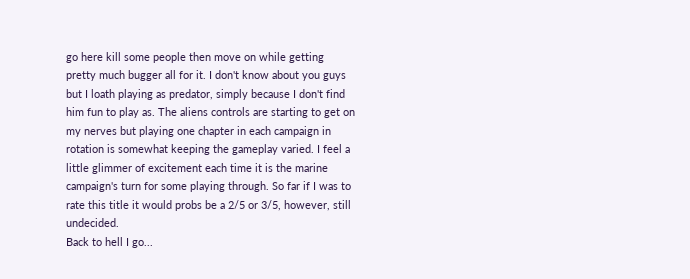go here kill some people then move on while getting pretty much bugger all for it. I don't know about you guys but I loath playing as predator, simply because I don't find him fun to play as. The aliens controls are starting to get on my nerves but playing one chapter in each campaign in rotation is somewhat keeping the gameplay varied. I feel a little glimmer of excitement each time it is the marine campaign's turn for some playing through. So far if I was to rate this title it would probs be a 2/5 or 3/5, however, still undecided.
Back to hell I go...